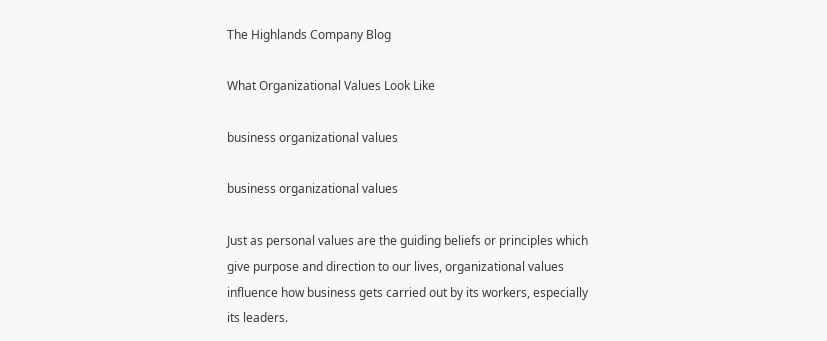The Highlands Company Blog

What Organizational Values Look Like

business organizational values

business organizational values

Just as personal values are the guiding beliefs or principles which give purpose and direction to our lives, organizational values influence how business gets carried out by its workers, especially its leaders.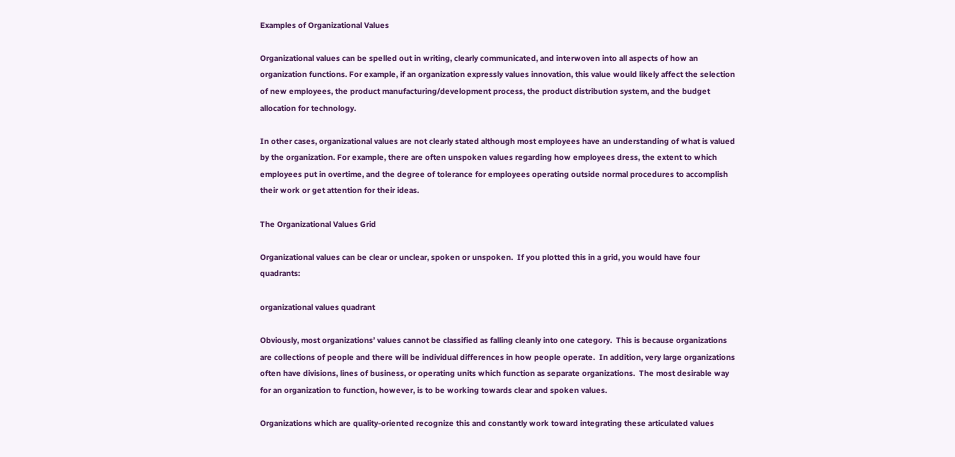Examples of Organizational Values

Organizational values can be spelled out in writing, clearly communicated, and interwoven into all aspects of how an organization functions. For example, if an organization expressly values innovation, this value would likely affect the selection of new employees, the product manufacturing/development process, the product distribution system, and the budget allocation for technology.

In other cases, organizational values are not clearly stated although most employees have an understanding of what is valued by the organization. For example, there are often unspoken values regarding how employees dress, the extent to which employees put in overtime, and the degree of tolerance for employees operating outside normal procedures to accomplish their work or get attention for their ideas.

The Organizational Values Grid

Organizational values can be clear or unclear, spoken or unspoken.  If you plotted this in a grid, you would have four quadrants:

organizational values quadrant

Obviously, most organizations’ values cannot be classified as falling cleanly into one category.  This is because organizations are collections of people and there will be individual differences in how people operate.  In addition, very large organizations often have divisions, lines of business, or operating units which function as separate organizations.  The most desirable way for an organization to function, however, is to be working towards clear and spoken values.

Organizations which are quality-oriented recognize this and constantly work toward integrating these articulated values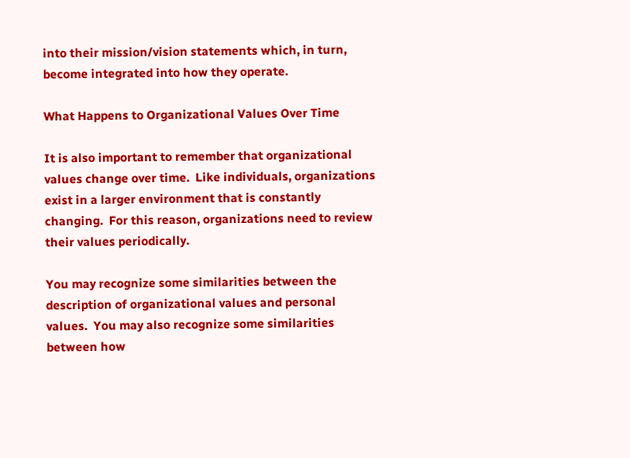into their mission/vision statements which, in turn, become integrated into how they operate.

What Happens to Organizational Values Over Time

It is also important to remember that organizational values change over time.  Like individuals, organizations exist in a larger environment that is constantly changing.  For this reason, organizations need to review their values periodically.

You may recognize some similarities between the description of organizational values and personal values.  You may also recognize some similarities between how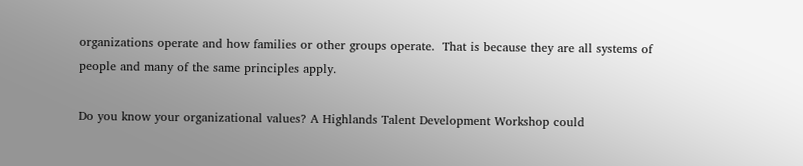organizations operate and how families or other groups operate.  That is because they are all systems of people and many of the same principles apply.

Do you know your organizational values? A Highlands Talent Development Workshop could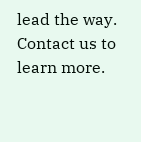lead the way. Contact us to learn more.